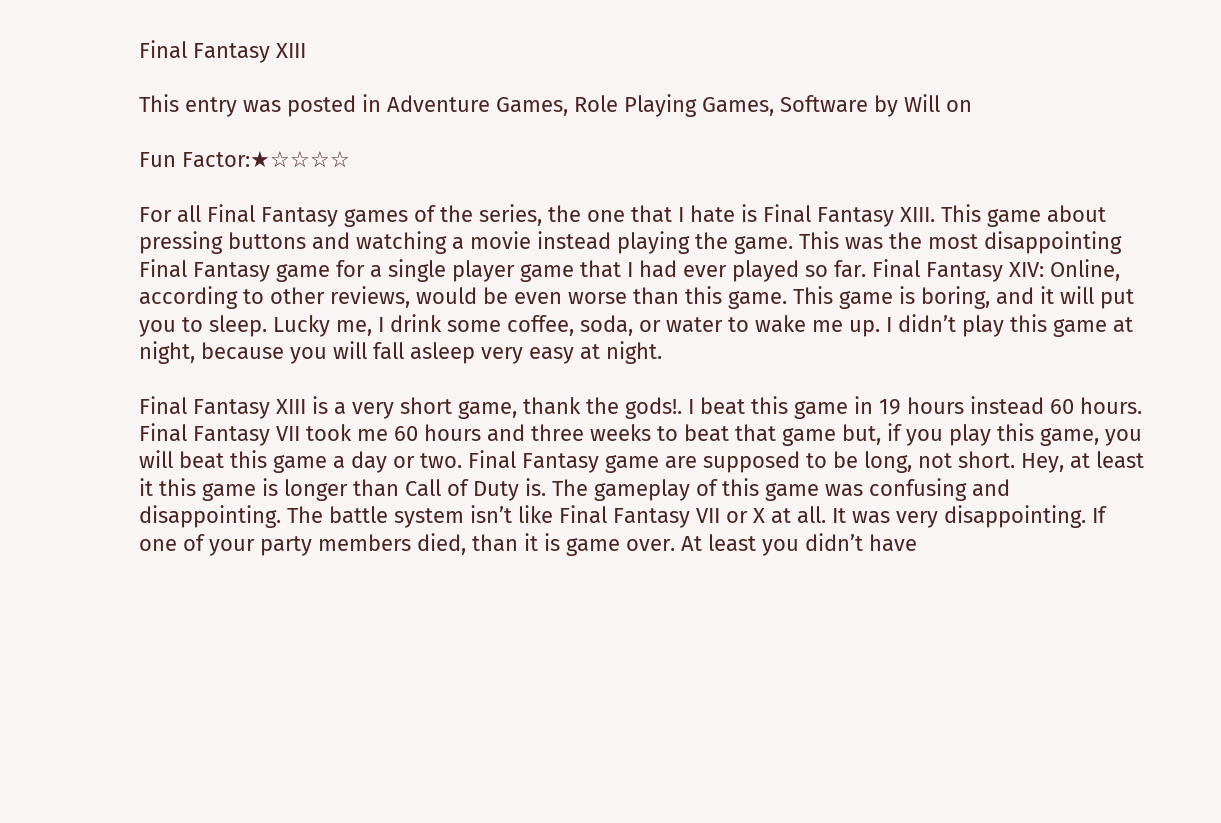Final Fantasy XIII

This entry was posted in Adventure Games, Role Playing Games, Software by Will on

Fun Factor:★☆☆☆☆

For all Final Fantasy games of the series, the one that I hate is Final Fantasy XIII. This game about pressing buttons and watching a movie instead playing the game. This was the most disappointing Final Fantasy game for a single player game that I had ever played so far. Final Fantasy XIV: Online, according to other reviews, would be even worse than this game. This game is boring, and it will put you to sleep. Lucky me, I drink some coffee, soda, or water to wake me up. I didn’t play this game at night, because you will fall asleep very easy at night.

Final Fantasy XIII is a very short game, thank the gods!. I beat this game in 19 hours instead 60 hours. Final Fantasy VII took me 60 hours and three weeks to beat that game but, if you play this game, you will beat this game a day or two. Final Fantasy game are supposed to be long, not short. Hey, at least it this game is longer than Call of Duty is. The gameplay of this game was confusing and disappointing. The battle system isn’t like Final Fantasy VII or X at all. It was very disappointing. If one of your party members died, than it is game over. At least you didn’t have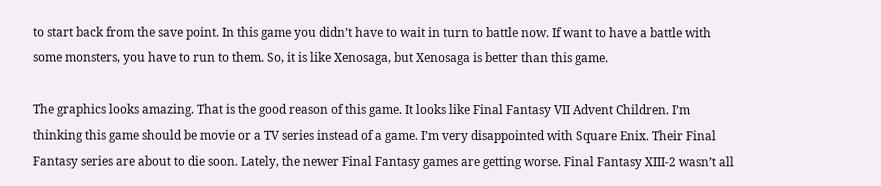to start back from the save point. In this game you didn’t have to wait in turn to battle now. If want to have a battle with some monsters, you have to run to them. So, it is like Xenosaga, but Xenosaga is better than this game.

The graphics looks amazing. That is the good reason of this game. It looks like Final Fantasy VII Advent Children. I’m thinking this game should be movie or a TV series instead of a game. I’m very disappointed with Square Enix. Their Final Fantasy series are about to die soon. Lately, the newer Final Fantasy games are getting worse. Final Fantasy XIII-2 wasn’t all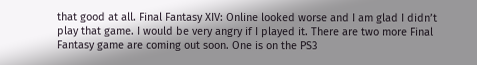that good at all. Final Fantasy XIV: Online looked worse and I am glad I didn’t play that game. I would be very angry if I played it. There are two more Final Fantasy game are coming out soon. One is on the PS3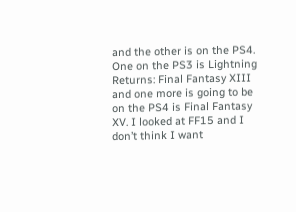and the other is on the PS4. One on the PS3 is Lightning Returns: Final Fantasy XIII and one more is going to be on the PS4 is Final Fantasy XV. I looked at FF15 and I don’t think I want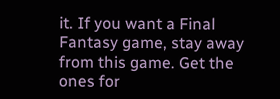it. If you want a Final Fantasy game, stay away from this game. Get the ones for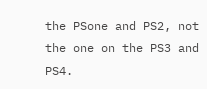the PSone and PS2, not the one on the PS3 and PS4.